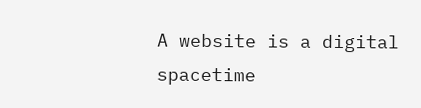A website is a digital spacetime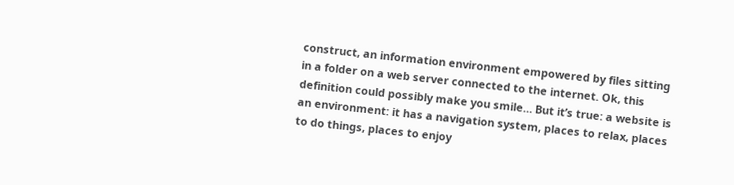construct, an information environment empowered by files sitting in a folder on a web server connected to the internet. Ok, this definition could possibly make you smile… But it’s true: a website is an environment: it has a navigation system, places to relax, places to do things, places to enjoy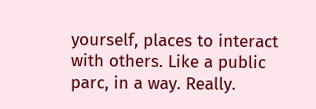yourself, places to interact with others. Like a public parc, in a way. Really.